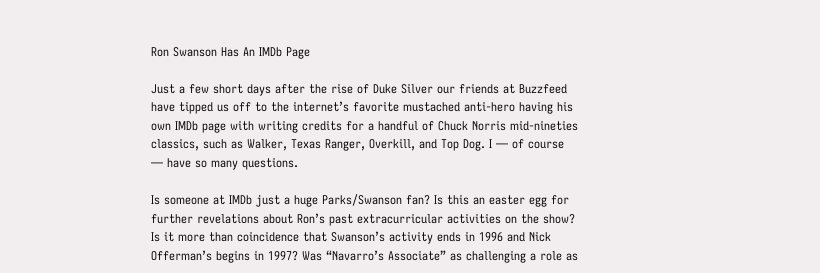Ron Swanson Has An IMDb Page

Just a few short days after the rise of Duke Silver our friends at Buzzfeed have tipped us off to the internet’s favorite mustached anti-hero having his own IMDb page with writing credits for a handful of Chuck Norris mid-nineties classics, such as Walker, Texas Ranger, Overkill, and Top Dog. I — of course — have so many questions.

Is someone at IMDb just a huge Parks/Swanson fan? Is this an easter egg for further revelations about Ron’s past extracurricular activities on the show? Is it more than coincidence that Swanson’s activity ends in 1996 and Nick Offerman’s begins in 1997? Was “Navarro’s Associate” as challenging a role as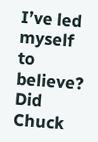I’ve led myself to believe? Did Chuck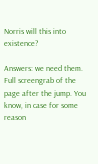Norris will this into existence?

Answers: we need them. Full screengrab of the page after the jump. You know, in case for some reason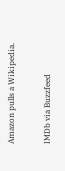Amazon pulls a Wikipedia.

IMDb via Buzzfeed